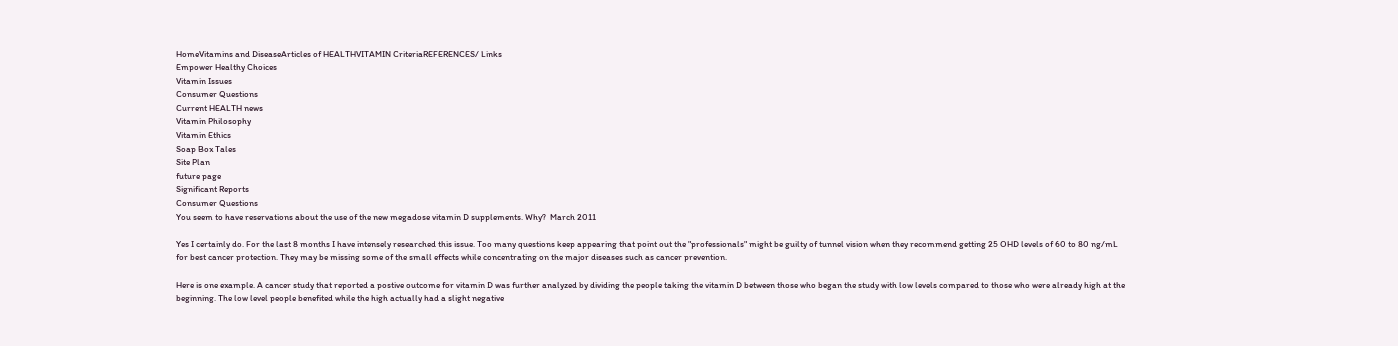HomeVitamins and DiseaseArticles of HEALTHVITAMIN CriteriaREFERENCES/ Links
Empower Healthy Choices
Vitamin Issues
Consumer Questions
Current HEALTH news
Vitamin Philosophy
Vitamin Ethics
Soap Box Tales
Site Plan
future page
Significant Reports
Consumer Questions
You seem to have reservations about the use of the new megadose vitamin D supplements. Why?  March 2011

Yes I certainly do. For the last 8 months I have intensely researched this issue. Too many questions keep appearing that point out the "professionals" might be guilty of tunnel vision when they recommend getting 25 OHD levels of 60 to 80 ng/mL for best cancer protection. They may be missing some of the small effects while concentrating on the major diseases such as cancer prevention.

Here is one example. A cancer study that reported a postive outcome for vitamin D was further analyzed by dividing the people taking the vitamin D between those who began the study with low levels compared to those who were already high at the beginning. The low level people benefited while the high actually had a slight negative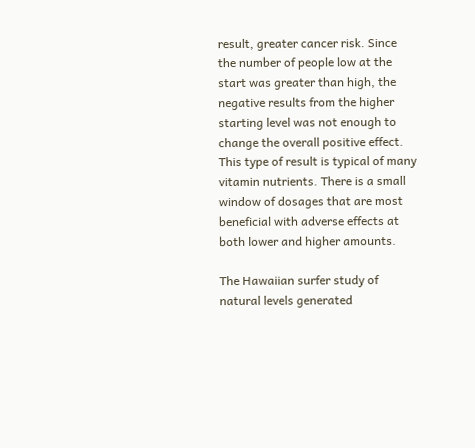result, greater cancer risk. Since the number of people low at the start was greater than high, the negative results from the higher starting level was not enough to change the overall positive effect. This type of result is typical of many vitamin nutrients. There is a small window of dosages that are most beneficial with adverse effects at both lower and higher amounts.

The Hawaiian surfer study of natural levels generated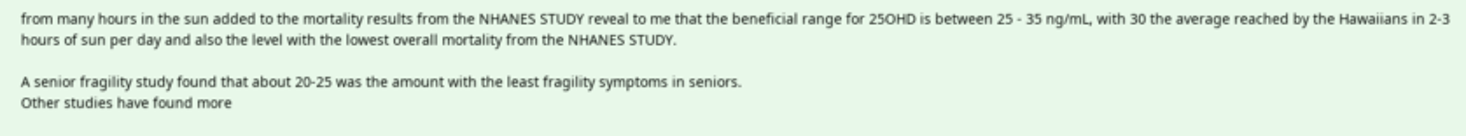from many hours in the sun added to the mortality results from the NHANES STUDY reveal to me that the beneficial range for 25OHD is between 25 - 35 ng/mL, with 30 the average reached by the Hawaiians in 2-3 hours of sun per day and also the level with the lowest overall mortality from the NHANES STUDY.

A senior fragility study found that about 20-25 was the amount with the least fragility symptoms in seniors.
Other studies have found more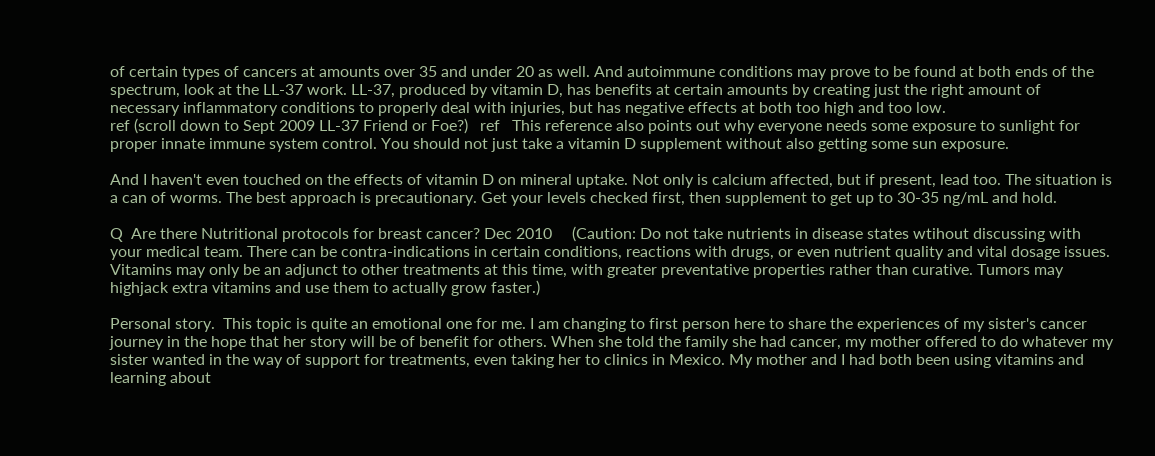of certain types of cancers at amounts over 35 and under 20 as well. And autoimmune conditions may prove to be found at both ends of the spectrum, look at the LL-37 work. LL-37, produced by vitamin D, has benefits at certain amounts by creating just the right amount of necessary inflammatory conditions to properly deal with injuries, but has negative effects at both too high and too low.
ref (scroll down to Sept 2009 LL-37 Friend or Foe?)   ref   This reference also points out why everyone needs some exposure to sunlight for proper innate immune system control. You should not just take a vitamin D supplement without also getting some sun exposure.

And I haven't even touched on the effects of vitamin D on mineral uptake. Not only is calcium affected, but if present, lead too. The situation is a can of worms. The best approach is precautionary. Get your levels checked first, then supplement to get up to 30-35 ng/mL and hold.

Q  Are there Nutritional protocols for breast cancer? Dec 2010     (Caution: Do not take nutrients in disease states wtihout discussing with your medical team. There can be contra-indications in certain conditions, reactions with drugs, or even nutrient quality and vital dosage issues. Vitamins may only be an adjunct to other treatments at this time, with greater preventative properties rather than curative. Tumors may highjack extra vitamins and use them to actually grow faster.)

Personal story.  This topic is quite an emotional one for me. I am changing to first person here to share the experiences of my sister's cancer journey in the hope that her story will be of benefit for others. When she told the family she had cancer, my mother offered to do whatever my sister wanted in the way of support for treatments, even taking her to clinics in Mexico. My mother and I had both been using vitamins and learning about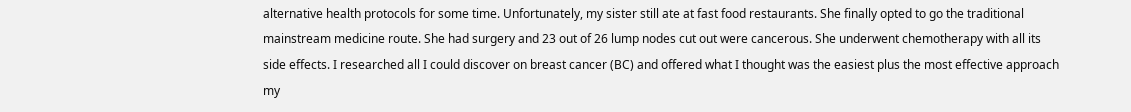alternative health protocols for some time. Unfortunately, my sister still ate at fast food restaurants. She finally opted to go the traditional mainstream medicine route. She had surgery and 23 out of 26 lump nodes cut out were cancerous. She underwent chemotherapy with all its side effects. I researched all I could discover on breast cancer (BC) and offered what I thought was the easiest plus the most effective approach my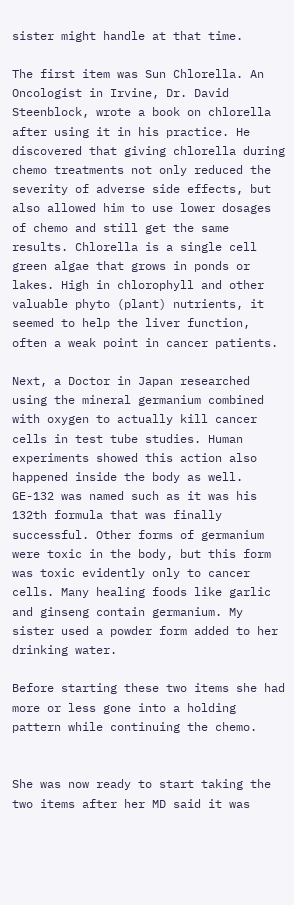sister might handle at that time.

The first item was Sun Chlorella. An Oncologist in Irvine, Dr. David Steenblock, wrote a book on chlorella after using it in his practice. He discovered that giving chlorella during chemo treatments not only reduced the severity of adverse side effects, but also allowed him to use lower dosages of chemo and still get the same results. Chlorella is a single cell green algae that grows in ponds or lakes. High in chlorophyll and other valuable phyto (plant) nutrients, it seemed to help the liver function, often a weak point in cancer patients.

Next, a Doctor in Japan researched using the mineral germanium combined with oxygen to actually kill cancer cells in test tube studies. Human experiments showed this action also happened inside the body as well. GE-132 was named such as it was his 132th formula that was finally successful. Other forms of germanium were toxic in the body, but this form was toxic evidently only to cancer cells. Many healing foods like garlic and ginseng contain germanium. My sister used a powder form added to her drinking water.

Before starting these two items she had more or less gone into a holding pattern while continuing the chemo.


She was now ready to start taking the two items after her MD said it was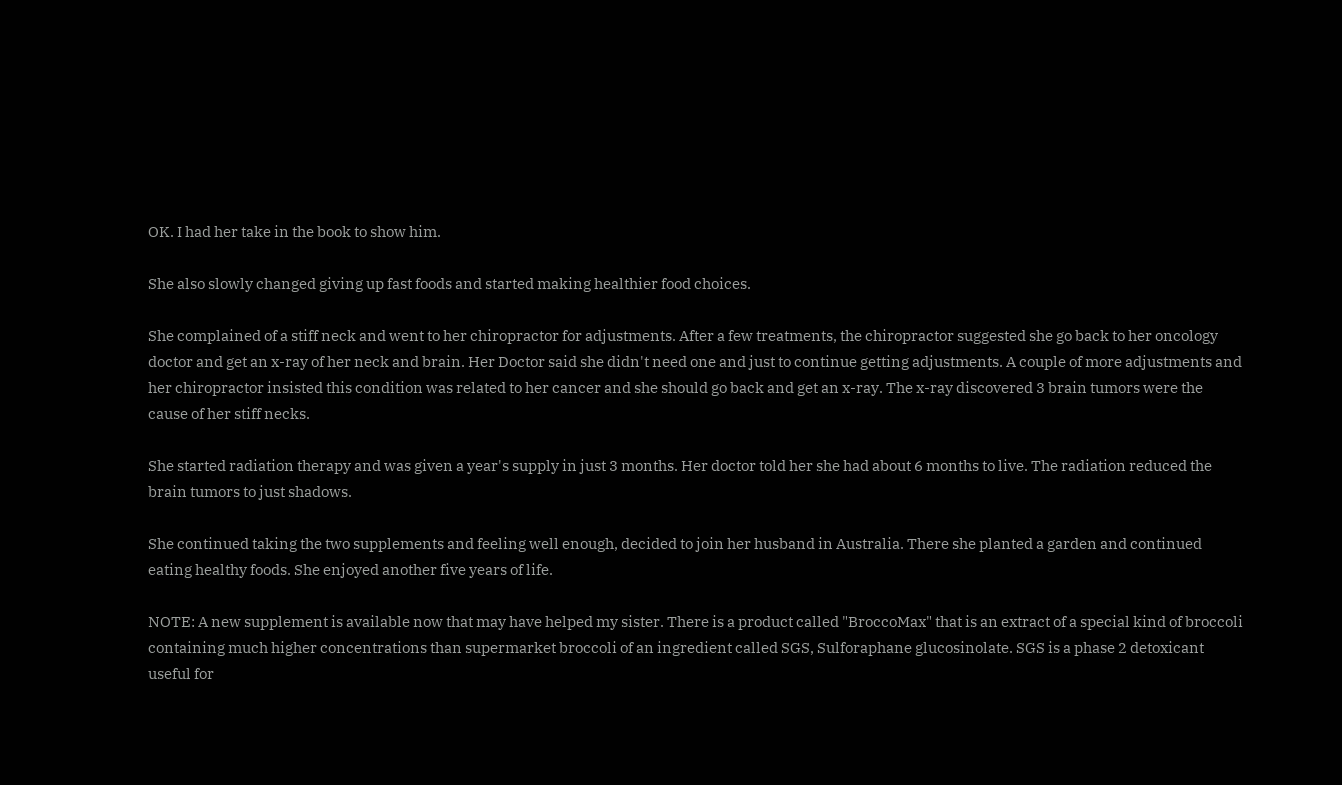OK. I had her take in the book to show him.

She also slowly changed giving up fast foods and started making healthier food choices.

She complained of a stiff neck and went to her chiropractor for adjustments. After a few treatments, the chiropractor suggested she go back to her oncology doctor and get an x-ray of her neck and brain. Her Doctor said she didn't need one and just to continue getting adjustments. A couple of more adjustments and her chiropractor insisted this condition was related to her cancer and she should go back and get an x-ray. The x-ray discovered 3 brain tumors were the cause of her stiff necks.

She started radiation therapy and was given a year's supply in just 3 months. Her doctor told her she had about 6 months to live. The radiation reduced the brain tumors to just shadows.

She continued taking the two supplements and feeling well enough, decided to join her husband in Australia. There she planted a garden and continued eating healthy foods. She enjoyed another five years of life.

NOTE: A new supplement is available now that may have helped my sister. There is a product called "BroccoMax" that is an extract of a special kind of broccoli containing much higher concentrations than supermarket broccoli of an ingredient called SGS, Sulforaphane glucosinolate. SGS is a phase 2 detoxicant useful for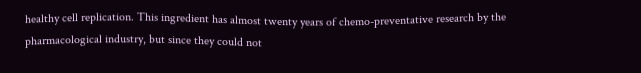healthy cell replication. This ingredient has almost twenty years of chemo-preventative research by the pharmacological industry, but since they could not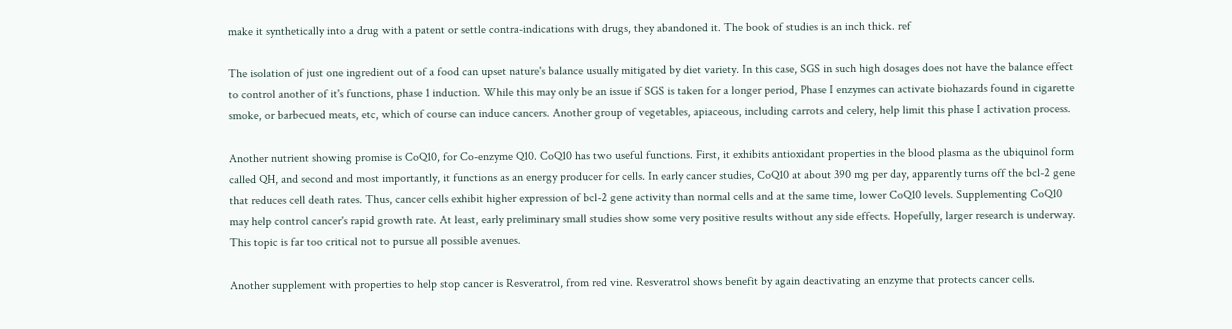make it synthetically into a drug with a patent or settle contra-indications with drugs, they abandoned it. The book of studies is an inch thick. ref

The isolation of just one ingredient out of a food can upset nature's balance usually mitigated by diet variety. In this case, SGS in such high dosages does not have the balance effect to control another of it's functions, phase 1 induction. While this may only be an issue if SGS is taken for a longer period, Phase I enzymes can activate biohazards found in cigarette smoke, or barbecued meats, etc, which of course can induce cancers. Another group of vegetables, apiaceous, including carrots and celery, help limit this phase I activation process.

Another nutrient showing promise is CoQ10, for Co-enzyme Q10. CoQ10 has two useful functions. First, it exhibits antioxidant properties in the blood plasma as the ubiquinol form called QH, and second and most importantly, it functions as an energy producer for cells. In early cancer studies, CoQ10 at about 390 mg per day, apparently turns off the bcl-2 gene that reduces cell death rates. Thus, cancer cells exhibit higher expression of bcl-2 gene activity than normal cells and at the same time, lower CoQ10 levels. Supplementing CoQ10 may help control cancer's rapid growth rate. At least, early preliminary small studies show some very positive results without any side effects. Hopefully, larger research is underway. This topic is far too critical not to pursue all possible avenues.

Another supplement with properties to help stop cancer is Resveratrol, from red vine. Resveratrol shows benefit by again deactivating an enzyme that protects cancer cells.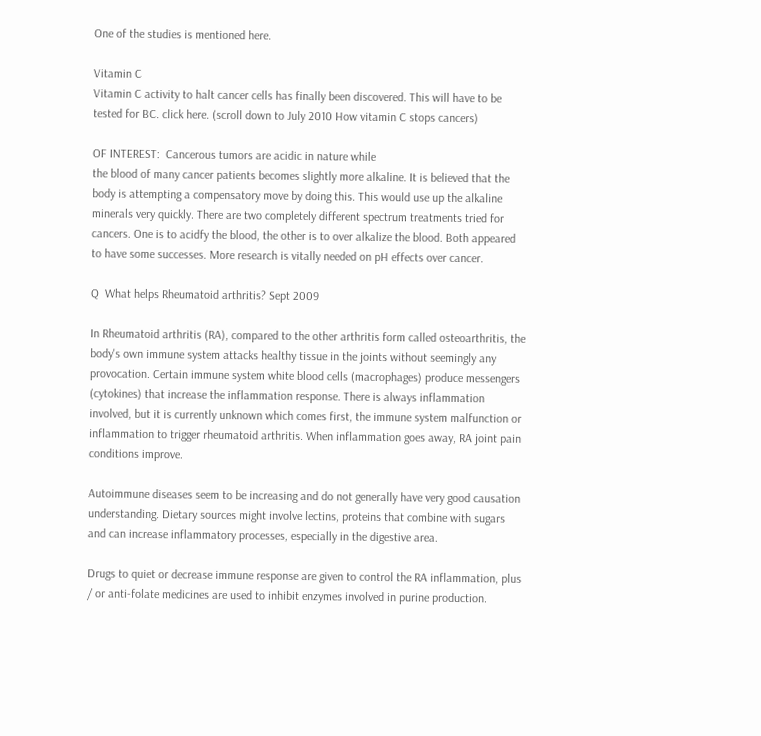One of the studies is mentioned here.

Vitamin C
Vitamin C activity to halt cancer cells has finally been discovered. This will have to be tested for BC. click here. (scroll down to July 2010 How vitamin C stops cancers)

OF INTEREST:  Cancerous tumors are acidic in nature while
the blood of many cancer patients becomes slightly more alkaline. It is believed that the body is attempting a compensatory move by doing this. This would use up the alkaline minerals very quickly. There are two completely different spectrum treatments tried for cancers. One is to acidfy the blood, the other is to over alkalize the blood. Both appeared to have some successes. More research is vitally needed on pH effects over cancer.

Q  What helps Rheumatoid arthritis? Sept 2009

In Rheumatoid arthritis (RA), compared to the other arthritis form called osteoarthritis, the body's own immune system attacks healthy tissue in the joints without seemingly any provocation. Certain immune system white blood cells (macrophages) produce messengers (cytokines) that increase the inflammation response. There is always inflammation involved, but it is currently unknown which comes first, the immune system malfunction or inflammation to trigger rheumatoid arthritis. When inflammation goes away, RA joint pain conditions improve.

Autoimmune diseases seem to be increasing and do not generally have very good causation understanding. Dietary sources might involve lectins, proteins that combine with sugars and can increase inflammatory processes, especially in the digestive area.

Drugs to quiet or decrease immune response are given to control the RA inflammation, plus / or anti-folate medicines are used to inhibit enzymes involved in purine production.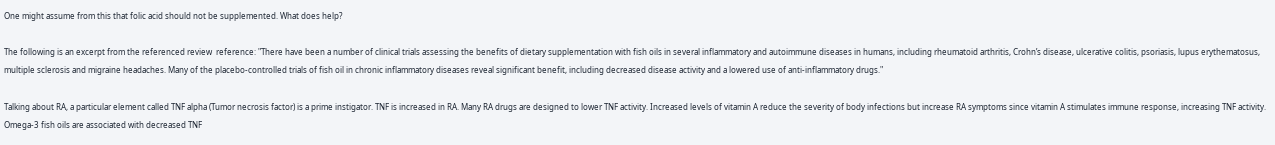One might assume from this that folic acid should not be supplemented. What does help?

The following is an excerpt from the referenced review  reference: "There have been a number of clinical trials assessing the benefits of dietary supplementation with fish oils in several inflammatory and autoimmune diseases in humans, including rheumatoid arthritis, Crohn’s disease, ulcerative colitis, psoriasis, lupus erythematosus, multiple sclerosis and migraine headaches. Many of the placebo-controlled trials of fish oil in chronic inflammatory diseases reveal significant benefit, including decreased disease activity and a lowered use of anti-inflammatory drugs."

Talking about RA, a particular element called TNF alpha (Tumor necrosis factor) is a prime instigator. TNF is increased in RA. Many RA drugs are designed to lower TNF activity. Increased levels of vitamin A reduce the severity of body infections but increase RA symptoms since vitamin A stimulates immune response, increasing TNF activity. Omega-3 fish oils are associated with decreased TNF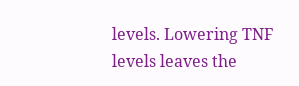levels. Lowering TNF levels leaves the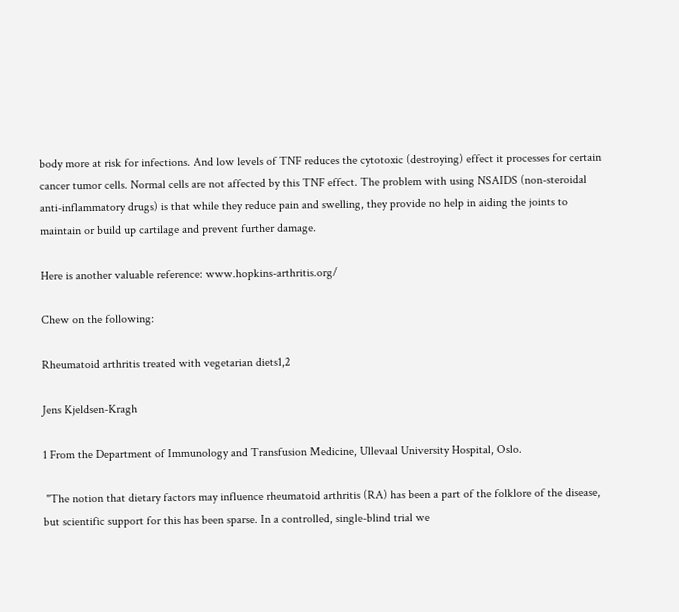body more at risk for infections. And low levels of TNF reduces the cytotoxic (destroying) effect it processes for certain cancer tumor cells. Normal cells are not affected by this TNF effect. The problem with using NSAIDS (non-steroidal anti-inflammatory drugs) is that while they reduce pain and swelling, they provide no help in aiding the joints to maintain or build up cartilage and prevent further damage.

Here is another valuable reference: www.hopkins-arthritis.org/

Chew on the following:

Rheumatoid arthritis treated with vegetarian diets1,2

Jens Kjeldsen-Kragh

1 From the Department of Immunology and Transfusion Medicine, Ullevaal University Hospital, Oslo.

 "The notion that dietary factors may influence rheumatoid arthritis (RA) has been a part of the folklore of the disease, but scientific support for this has been sparse. In a controlled, single-blind trial we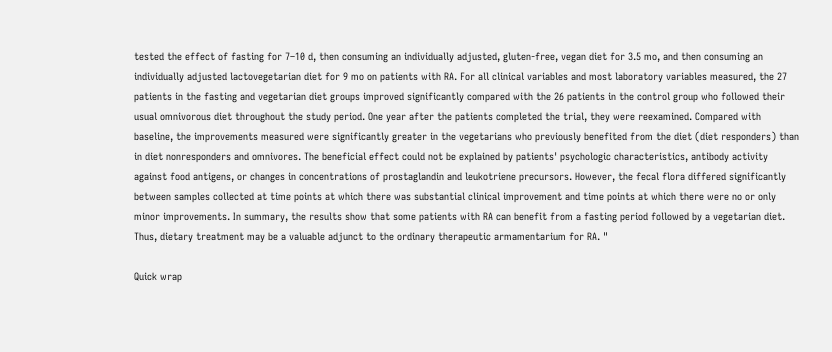tested the effect of fasting for 7–10 d, then consuming an individually adjusted, gluten-free, vegan diet for 3.5 mo, and then consuming an individually adjusted lactovegetarian diet for 9 mo on patients with RA. For all clinical variables and most laboratory variables measured, the 27 patients in the fasting and vegetarian diet groups improved significantly compared with the 26 patients in the control group who followed their usual omnivorous diet throughout the study period. One year after the patients completed the trial, they were reexamined. Compared with baseline, the improvements measured were significantly greater in the vegetarians who previously benefited from the diet (diet responders) than in diet nonresponders and omnivores. The beneficial effect could not be explained by patients' psychologic characteristics, antibody activity against food antigens, or changes in concentrations of prostaglandin and leukotriene precursors. However, the fecal flora differed significantly between samples collected at time points at which there was substantial clinical improvement and time points at which there were no or only minor improvements. In summary, the results show that some patients with RA can benefit from a fasting period followed by a vegetarian diet. Thus, dietary treatment may be a valuable adjunct to the ordinary therapeutic armamentarium for RA. "

Quick wrap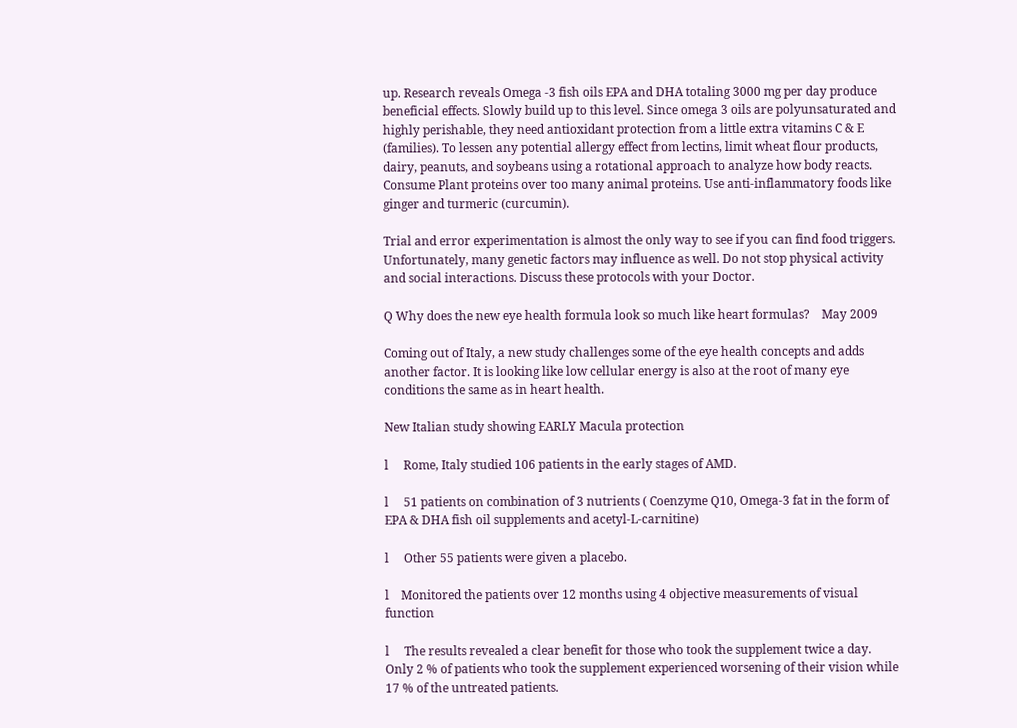up. Research reveals Omega -3 fish oils EPA and DHA totaling 3000 mg per day produce beneficial effects. Slowly build up to this level. Since omega 3 oils are polyunsaturated and highly perishable, they need antioxidant protection from a little extra vitamins C & E (families). To lessen any potential allergy effect from lectins, limit wheat flour products, dairy, peanuts, and soybeans using a rotational approach to analyze how body reacts. Consume Plant proteins over too many animal proteins. Use anti-inflammatory foods like ginger and turmeric (curcumin).

Trial and error experimentation is almost the only way to see if you can find food triggers. Unfortunately, many genetic factors may influence as well. Do not stop physical activity and social interactions. Discuss these protocols with your Doctor.

Q Why does the new eye health formula look so much like heart formulas?    May 2009

Coming out of Italy, a new study challenges some of the eye health concepts and adds another factor. It is looking like low cellular energy is also at the root of many eye conditions the same as in heart health.

New Italian study showing EARLY Macula protection

l     Rome, Italy studied 106 patients in the early stages of AMD.

l     51 patients on combination of 3 nutrients ( Coenzyme Q10, Omega-3 fat in the form of EPA & DHA fish oil supplements and acetyl-L-carnitine)

l     Other 55 patients were given a placebo.

l    Monitored the patients over 12 months using 4 objective measurements of visual function

l     The results revealed a clear benefit for those who took the supplement twice a day.   Only 2 % of patients who took the supplement experienced worsening of their vision while 17 % of the untreated patients.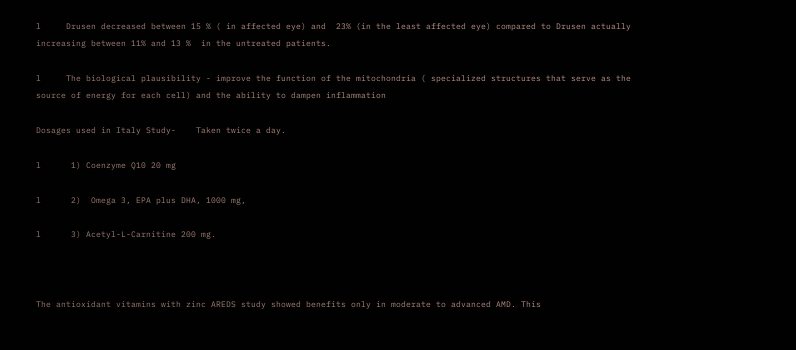l     Drusen decreased between 15 % ( in affected eye) and  23% (in the least affected eye) compared to Drusen actually increasing between 11% and 13 %  in the untreated patients.

l     The biological plausibility - improve the function of the mitochondria ( specialized structures that serve as the source of energy for each cell) and the ability to dampen inflammation

Dosages used in Italy Study-    Taken twice a day.

l      1) Coenzyme Q10 20 mg

l      2)  Omega 3, EPA plus DHA, 1000 mg,

l      3) Acetyl-L-Carnitine 200 mg.



The antioxidant vitamins with zinc AREDS study showed benefits only in moderate to advanced AMD. This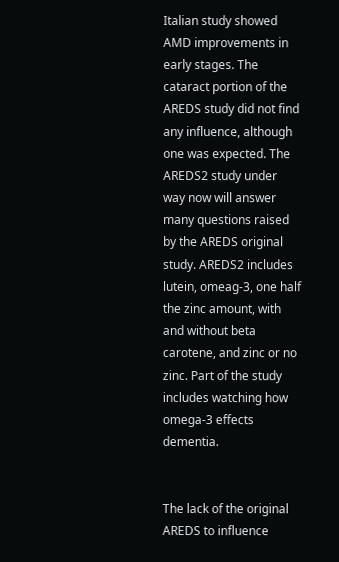Italian study showed AMD improvements in early stages. The cataract portion of the AREDS study did not find any influence, although one was expected. The AREDS2 study under way now will answer many questions raised by the AREDS original study. AREDS2 includes lutein, omeag-3, one half the zinc amount, with and without beta carotene, and zinc or no zinc. Part of the study includes watching how omega-3 effects dementia.


The lack of the original AREDS to influence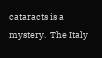cataracts is a mystery.  The Italy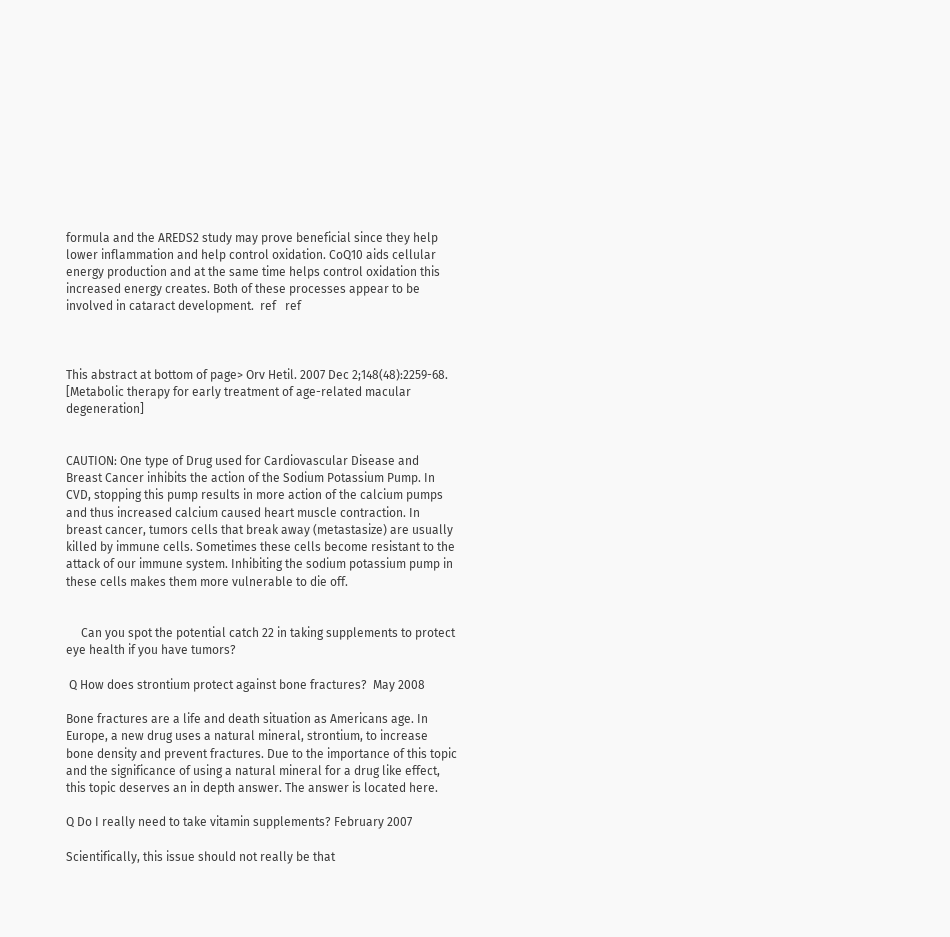formula and the AREDS2 study may prove beneficial since they help lower inflammation and help control oxidation. CoQ10 aids cellular energy production and at the same time helps control oxidation this increased energy creates. Both of these processes appear to be involved in cataract development.  ref   ref



This abstract at bottom of page> Orv Hetil. 2007 Dec 2;148(48):2259-68.    [Metabolic therapy for early treatment of age-related macular degeneration]


CAUTION: One type of Drug used for Cardiovascular Disease and Breast Cancer inhibits the action of the Sodium Potassium Pump. In CVD, stopping this pump results in more action of the calcium pumps and thus increased calcium caused heart muscle contraction. In breast cancer, tumors cells that break away (metastasize) are usually killed by immune cells. Sometimes these cells become resistant to the attack of our immune system. Inhibiting the sodium potassium pump in these cells makes them more vulnerable to die off.


     Can you spot the potential catch 22 in taking supplements to protect eye health if you have tumors?

 Q How does strontium protect against bone fractures?  May 2008

Bone fractures are a life and death situation as Americans age. In Europe, a new drug uses a natural mineral, strontium, to increase bone density and prevent fractures. Due to the importance of this topic and the significance of using a natural mineral for a drug like effect, this topic deserves an in depth answer. The answer is located here.

Q Do I really need to take vitamin supplements? February 2007

Scientifically, this issue should not really be that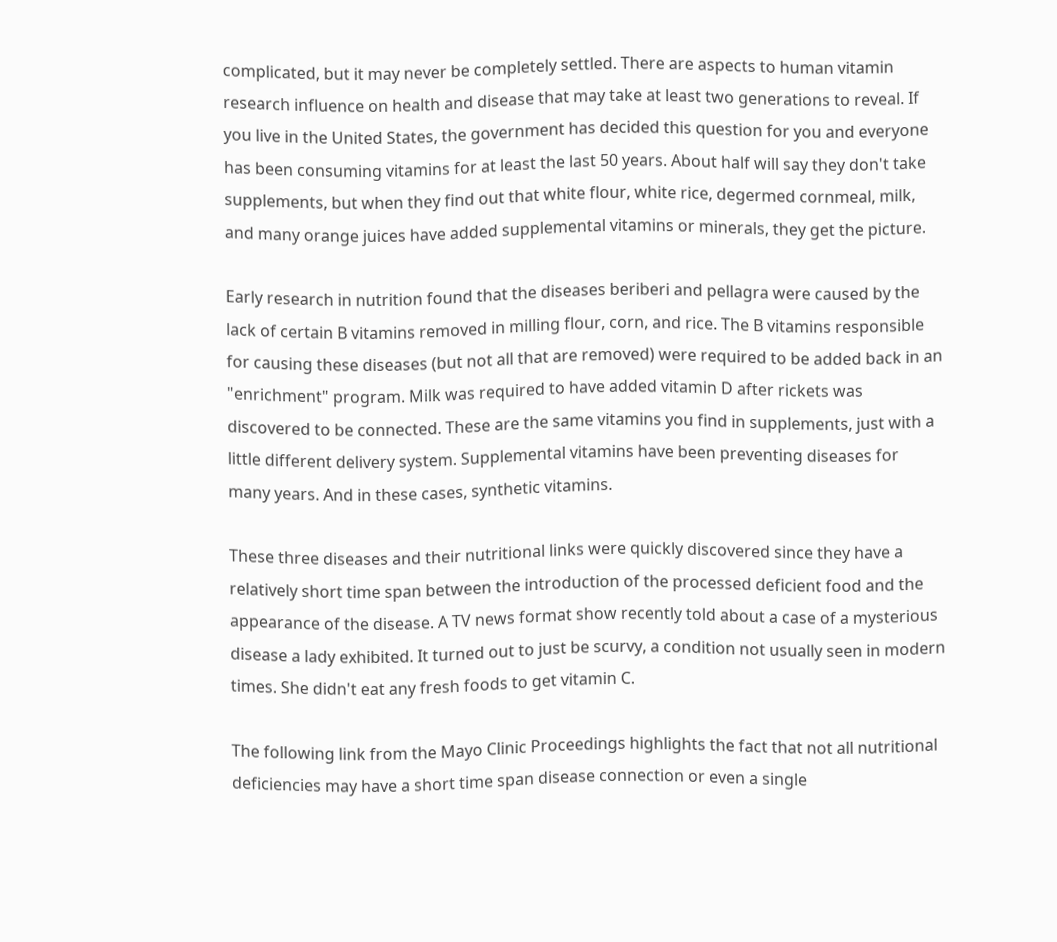complicated, but it may never be completely settled. There are aspects to human vitamin research influence on health and disease that may take at least two generations to reveal. If you live in the United States, the government has decided this question for you and everyone has been consuming vitamins for at least the last 50 years. About half will say they don't take supplements, but when they find out that white flour, white rice, degermed cornmeal, milk, and many orange juices have added supplemental vitamins or minerals, they get the picture.

Early research in nutrition found that the diseases beriberi and pellagra were caused by the lack of certain B vitamins removed in milling flour, corn, and rice. The B vitamins responsible for causing these diseases (but not all that are removed) were required to be added back in an "enrichment" program. Milk was required to have added vitamin D after rickets was discovered to be connected. These are the same vitamins you find in supplements, just with a little different delivery system. Supplemental vitamins have been preventing diseases for many years. And in these cases, synthetic vitamins.

These three diseases and their nutritional links were quickly discovered since they have a relatively short time span between the introduction of the processed deficient food and the appearance of the disease. A TV news format show recently told about a case of a mysterious disease a lady exhibited. It turned out to just be scurvy, a condition not usually seen in modern times. She didn't eat any fresh foods to get vitamin C.

The following link from the Mayo Clinic Proceedings highlights the fact that not all nutritional deficiencies may have a short time span disease connection or even a single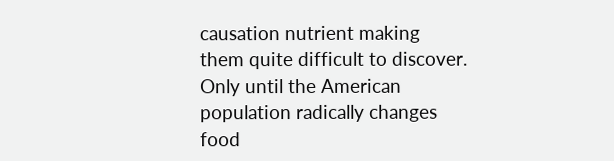causation nutrient making them quite difficult to discover. Only until the American population radically changes food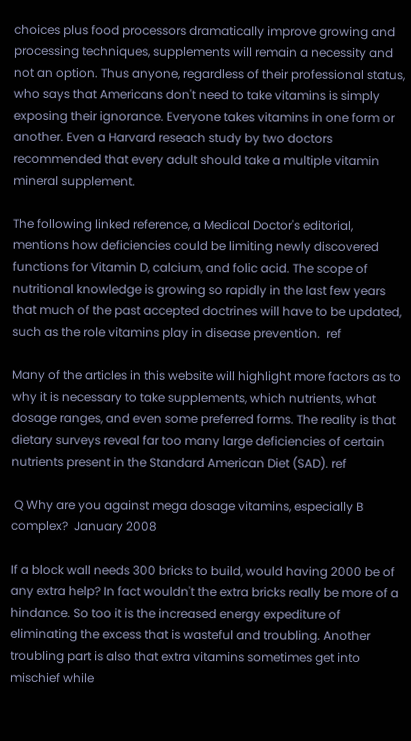choices plus food processors dramatically improve growing and processing techniques, supplements will remain a necessity and not an option. Thus anyone, regardless of their professional status, who says that Americans don't need to take vitamins is simply exposing their ignorance. Everyone takes vitamins in one form or another. Even a Harvard reseach study by two doctors recommended that every adult should take a multiple vitamin mineral supplement.

The following linked reference, a Medical Doctor's editorial, mentions how deficiencies could be limiting newly discovered functions for Vitamin D, calcium, and folic acid. The scope of nutritional knowledge is growing so rapidly in the last few years that much of the past accepted doctrines will have to be updated, such as the role vitamins play in disease prevention.  ref

Many of the articles in this website will highlight more factors as to why it is necessary to take supplements, which nutrients, what dosage ranges, and even some preferred forms. The reality is that dietary surveys reveal far too many large deficiencies of certain nutrients present in the Standard American Diet (SAD). ref

 Q Why are you against mega dosage vitamins, especially B complex?  January 2008

If a block wall needs 300 bricks to build, would having 2000 be of any extra help? In fact wouldn't the extra bricks really be more of a hindance. So too it is the increased energy expediture of eliminating the excess that is wasteful and troubling. Another troubling part is also that extra vitamins sometimes get into mischief while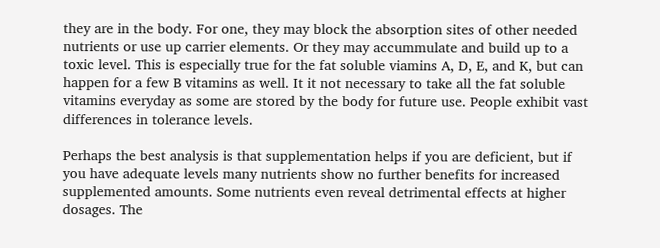they are in the body. For one, they may block the absorption sites of other needed nutrients or use up carrier elements. Or they may accummulate and build up to a toxic level. This is especially true for the fat soluble viamins A, D, E, and K, but can happen for a few B vitamins as well. It it not necessary to take all the fat soluble vitamins everyday as some are stored by the body for future use. People exhibit vast differences in tolerance levels.

Perhaps the best analysis is that supplementation helps if you are deficient, but if you have adequate levels many nutrients show no further benefits for increased supplemented amounts. Some nutrients even reveal detrimental effects at higher dosages. The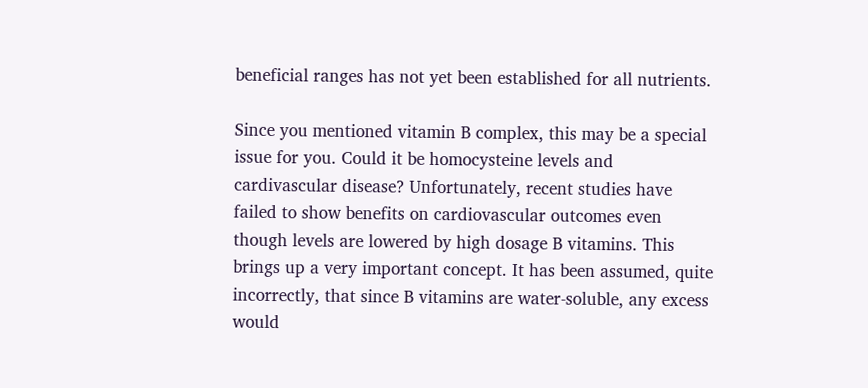beneficial ranges has not yet been established for all nutrients.

Since you mentioned vitamin B complex, this may be a special issue for you. Could it be homocysteine levels and cardivascular disease? Unfortunately, recent studies have failed to show benefits on cardiovascular outcomes even though levels are lowered by high dosage B vitamins. This brings up a very important concept. It has been assumed, quite incorrectly, that since B vitamins are water-soluble, any excess would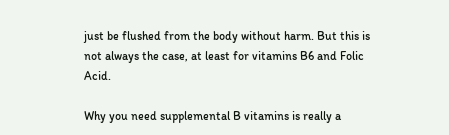just be flushed from the body without harm. But this is not always the case, at least for vitamins B6 and Folic Acid.

Why you need supplemental B vitamins is really a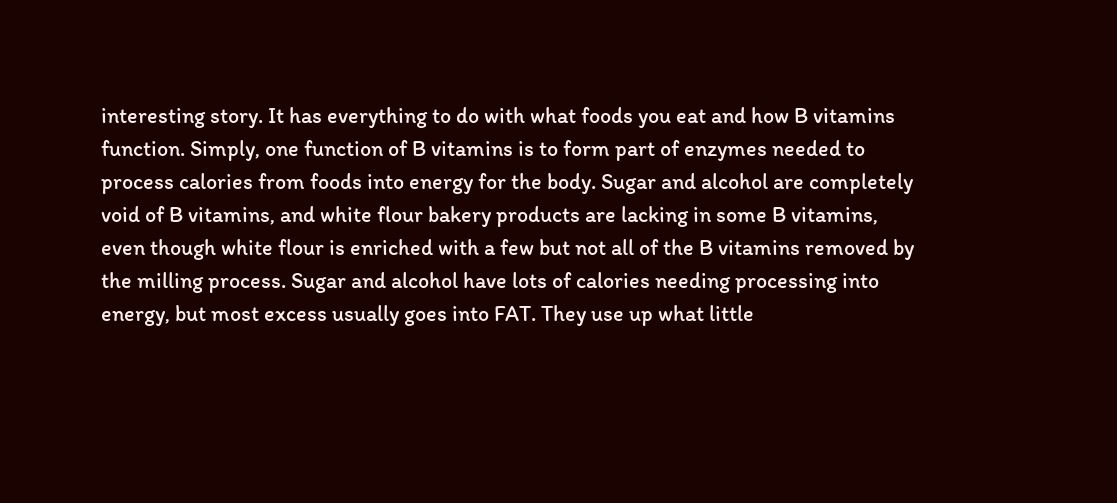interesting story. It has everything to do with what foods you eat and how B vitamins function. Simply, one function of B vitamins is to form part of enzymes needed to process calories from foods into energy for the body. Sugar and alcohol are completely void of B vitamins, and white flour bakery products are lacking in some B vitamins, even though white flour is enriched with a few but not all of the B vitamins removed by the milling process. Sugar and alcohol have lots of calories needing processing into energy, but most excess usually goes into FAT. They use up what little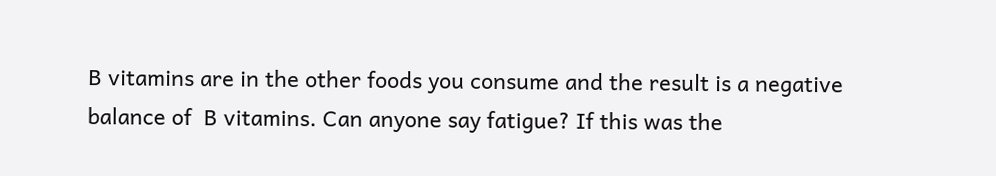B vitamins are in the other foods you consume and the result is a negative balance of  B vitamins. Can anyone say fatigue? If this was the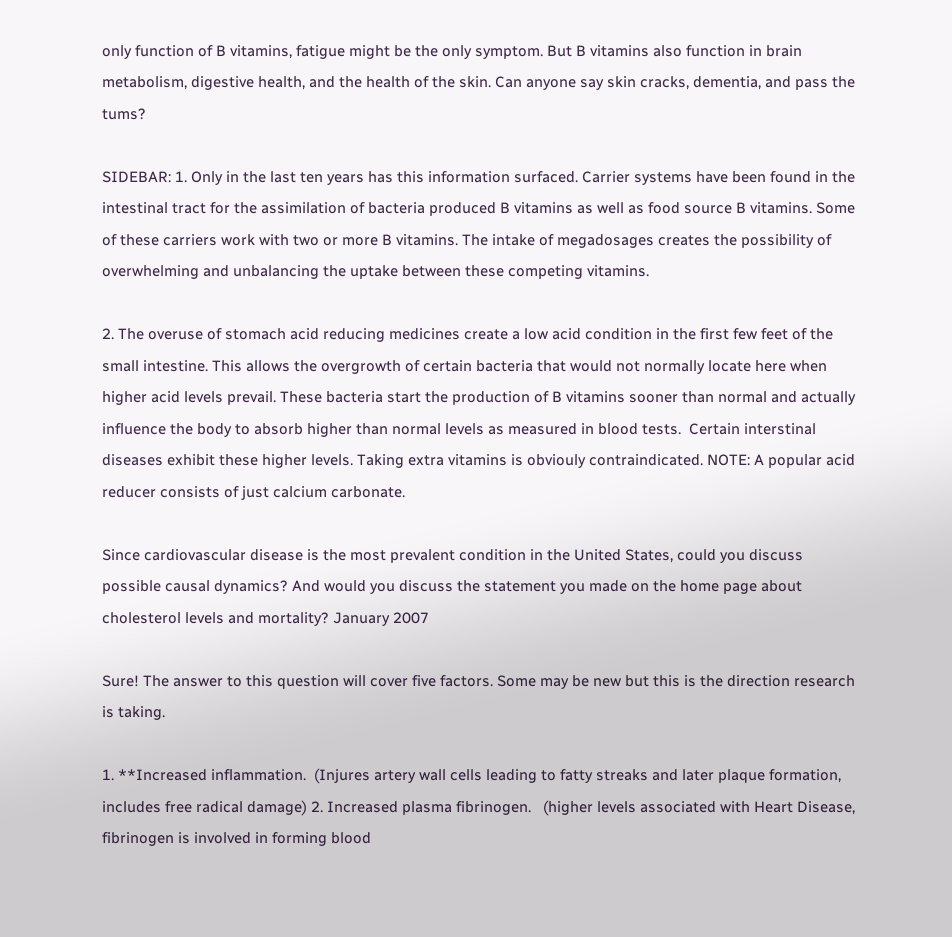only function of B vitamins, fatigue might be the only symptom. But B vitamins also function in brain metabolism, digestive health, and the health of the skin. Can anyone say skin cracks, dementia, and pass the tums?

SIDEBAR: 1. Only in the last ten years has this information surfaced. Carrier systems have been found in the intestinal tract for the assimilation of bacteria produced B vitamins as well as food source B vitamins. Some of these carriers work with two or more B vitamins. The intake of megadosages creates the possibility of overwhelming and unbalancing the uptake between these competing vitamins.

2. The overuse of stomach acid reducing medicines create a low acid condition in the first few feet of the small intestine. This allows the overgrowth of certain bacteria that would not normally locate here when higher acid levels prevail. These bacteria start the production of B vitamins sooner than normal and actually influence the body to absorb higher than normal levels as measured in blood tests.  Certain interstinal diseases exhibit these higher levels. Taking extra vitamins is obviouly contraindicated. NOTE: A popular acid reducer consists of just calcium carbonate.

Since cardiovascular disease is the most prevalent condition in the United States, could you discuss possible causal dynamics? And would you discuss the statement you made on the home page about cholesterol levels and mortality? January 2007

Sure! The answer to this question will cover five factors. Some may be new but this is the direction research is taking.

1. **Increased inflammation.  (Injures artery wall cells leading to fatty streaks and later plaque formation, includes free radical damage) 2. Increased plasma fibrinogen.   (higher levels associated with Heart Disease, fibrinogen is involved in forming blood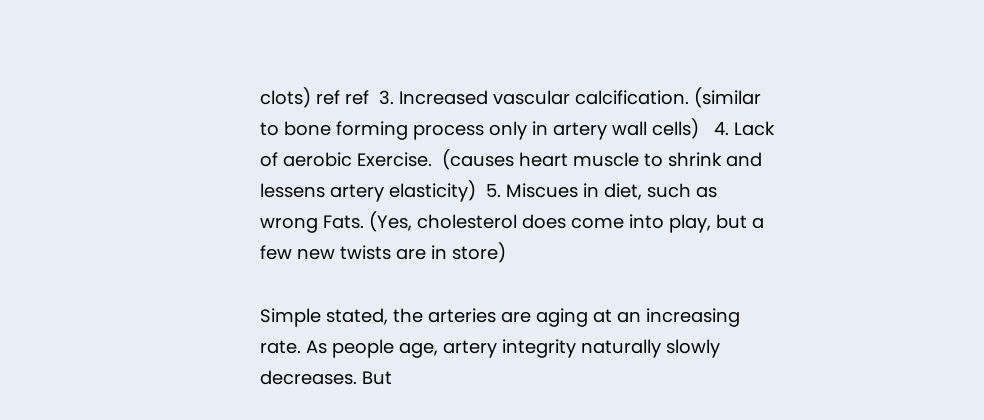clots) ref ref  3. Increased vascular calcification. (similar to bone forming process only in artery wall cells)   4. Lack of aerobic Exercise.  (causes heart muscle to shrink and lessens artery elasticity)  5. Miscues in diet, such as wrong Fats. (Yes, cholesterol does come into play, but a few new twists are in store)

Simple stated, the arteries are aging at an increasing rate. As people age, artery integrity naturally slowly decreases. But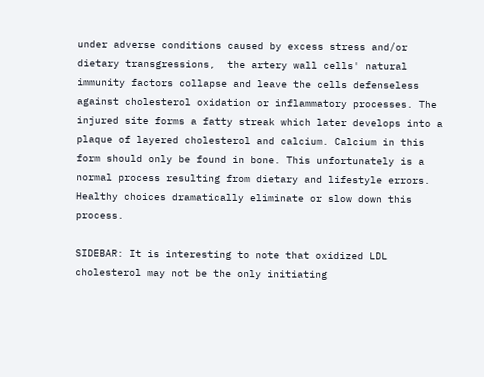under adverse conditions caused by excess stress and/or dietary transgressions,  the artery wall cells' natural immunity factors collapse and leave the cells defenseless against cholesterol oxidation or inflammatory processes. The injured site forms a fatty streak which later develops into a plaque of layered cholesterol and calcium. Calcium in this form should only be found in bone. This unfortunately is a normal process resulting from dietary and lifestyle errors. Healthy choices dramatically eliminate or slow down this process.

SIDEBAR: It is interesting to note that oxidized LDL cholesterol may not be the only initiating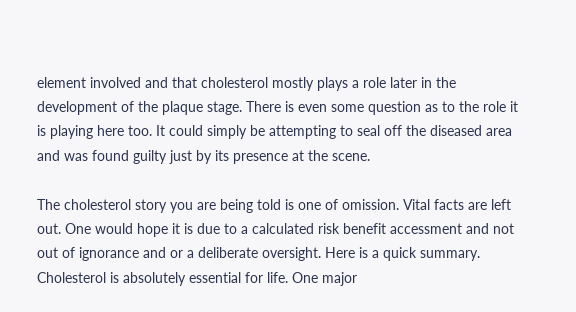element involved and that cholesterol mostly plays a role later in the development of the plaque stage. There is even some question as to the role it is playing here too. It could simply be attempting to seal off the diseased area and was found guilty just by its presence at the scene.

The cholesterol story you are being told is one of omission. Vital facts are left out. One would hope it is due to a calculated risk benefit accessment and not out of ignorance and or a deliberate oversight. Here is a quick summary. Cholesterol is absolutely essential for life. One major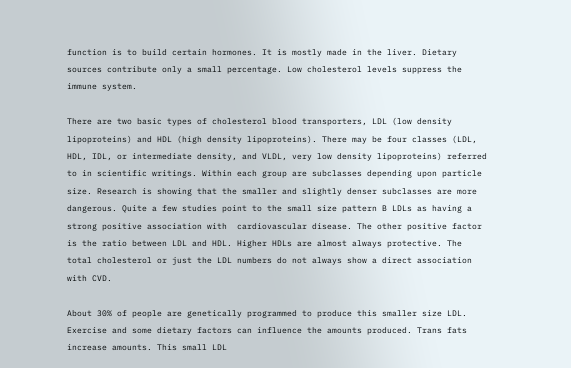function is to build certain hormones. It is mostly made in the liver. Dietary sources contribute only a small percentage. Low cholesterol levels suppress the immune system.

There are two basic types of cholesterol blood transporters, LDL (low density lipoproteins) and HDL (high density lipoproteins). There may be four classes (LDL, HDL, IDL, or intermediate density, and VLDL, very low density lipoproteins) referred to in scientific writings. Within each group are subclasses depending upon particle size. Research is showing that the smaller and slightly denser subclasses are more dangerous. Quite a few studies point to the small size pattern B LDLs as having a strong positive association with  cardiovascular disease. The other positive factor is the ratio between LDL and HDL. Higher HDLs are almost always protective. The total cholesterol or just the LDL numbers do not always show a direct association with CVD.

About 30% of people are genetically programmed to produce this smaller size LDL. Exercise and some dietary factors can influence the amounts produced. Trans fats increase amounts. This small LDL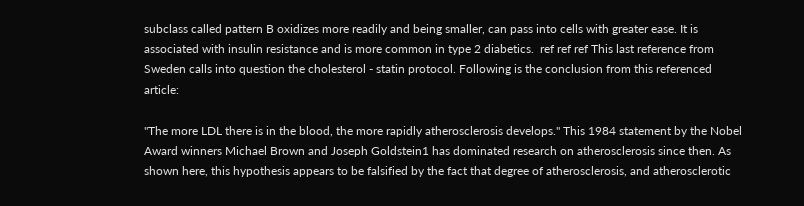subclass called pattern B oxidizes more readily and being smaller, can pass into cells with greater ease. It is associated with insulin resistance and is more common in type 2 diabetics.  ref ref ref This last reference from Sweden calls into question the cholesterol - statin protocol. Following is the conclusion from this referenced article:

"The more LDL there is in the blood, the more rapidly atherosclerosis develops." This 1984 statement by the Nobel Award winners Michael Brown and Joseph Goldstein1 has dominated research on atherosclerosis since then. As shown here, this hypothesis appears to be falsified by the fact that degree of atherosclerosis, and atherosclerotic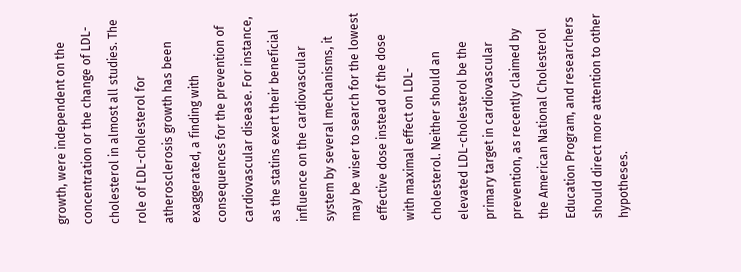growth, were independent on the concentration or the change of LDL-cholesterol in almost all studies. The role of LDL-cholesterol for atherosclerosis growth has been exaggerated, a finding with consequences for the prevention of cardiovascular disease. For instance, as the statins exert their beneficial influence on the cardiovascular system by several mechanisms, it may be wiser to search for the lowest effective dose instead of the dose with maximal effect on LDL-cholesterol. Neither should an elevated LDL-cholesterol be the primary target in cardiovascular prevention, as recently claimed by the American National Cholesterol Education Program, and researchers should direct more attention to other hypotheses.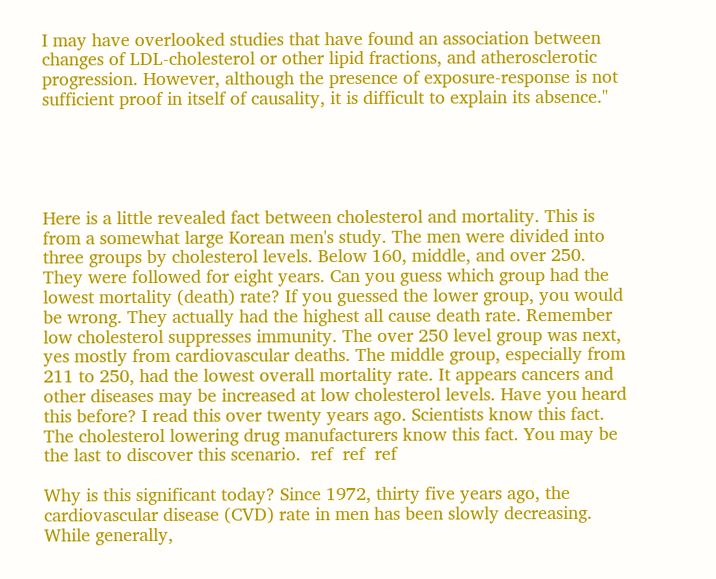I may have overlooked studies that have found an association between changes of LDL-cholesterol or other lipid fractions, and atherosclerotic progression. However, although the presence of exposure-response is not sufficient proof in itself of causality, it is difficult to explain its absence."





Here is a little revealed fact between cholesterol and mortality. This is from a somewhat large Korean men's study. The men were divided into three groups by cholesterol levels. Below 160, middle, and over 250. They were followed for eight years. Can you guess which group had the lowest mortality (death) rate? If you guessed the lower group, you would be wrong. They actually had the highest all cause death rate. Remember low cholesterol suppresses immunity. The over 250 level group was next, yes mostly from cardiovascular deaths. The middle group, especially from 211 to 250, had the lowest overall mortality rate. It appears cancers and other diseases may be increased at low cholesterol levels. Have you heard this before? I read this over twenty years ago. Scientists know this fact. The cholesterol lowering drug manufacturers know this fact. You may be the last to discover this scenario.  ref  ref  ref

Why is this significant today? Since 1972, thirty five years ago, the cardiovascular disease (CVD) rate in men has been slowly decreasing. While generally,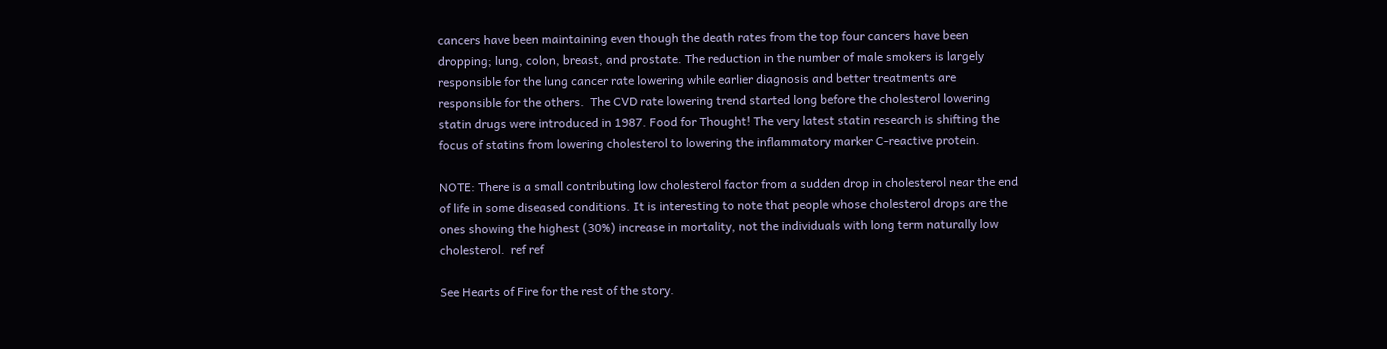cancers have been maintaining even though the death rates from the top four cancers have been dropping; lung, colon, breast, and prostate. The reduction in the number of male smokers is largely responsible for the lung cancer rate lowering while earlier diagnosis and better treatments are responsible for the others.  The CVD rate lowering trend started long before the cholesterol lowering statin drugs were introduced in 1987. Food for Thought! The very latest statin research is shifting the focus of statins from lowering cholesterol to lowering the inflammatory marker C-reactive protein.

NOTE: There is a small contributing low cholesterol factor from a sudden drop in cholesterol near the end of life in some diseased conditions. It is interesting to note that people whose cholesterol drops are the ones showing the highest (30%) increase in mortality, not the individuals with long term naturally low cholesterol.  ref ref

See Hearts of Fire for the rest of the story.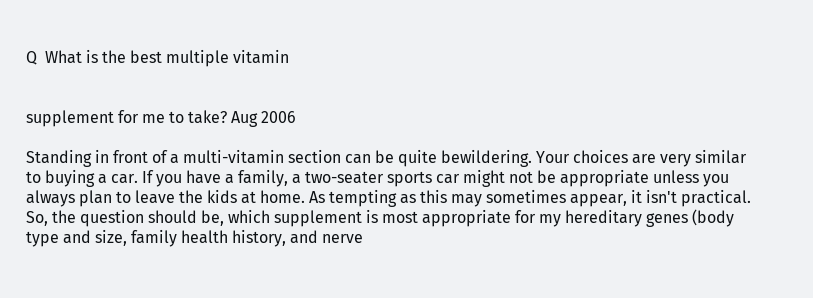Q  What is the best multiple vitamin


supplement for me to take? Aug 2006

Standing in front of a multi-vitamin section can be quite bewildering. Your choices are very similar to buying a car. If you have a family, a two-seater sports car might not be appropriate unless you always plan to leave the kids at home. As tempting as this may sometimes appear, it isn't practical. So, the question should be, which supplement is most appropriate for my hereditary genes (body type and size, family health history, and nerve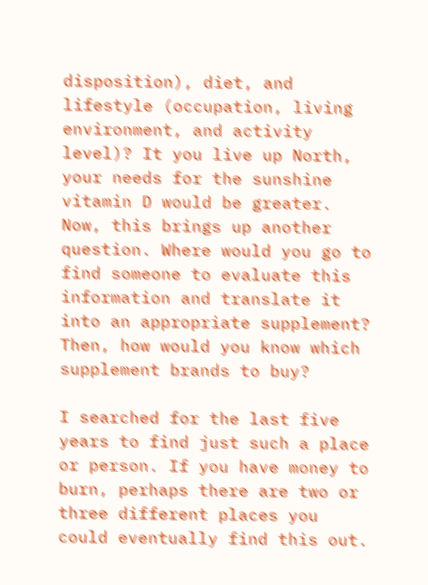disposition), diet, and lifestyle (occupation, living environment, and activity level)? It you live up North, your needs for the sunshine vitamin D would be greater. Now, this brings up another question. Where would you go to find someone to evaluate this information and translate it into an appropriate supplement? Then, how would you know which supplement brands to buy?

I searched for the last five years to find just such a place or person. If you have money to burn, perhaps there are two or three different places you could eventually find this out.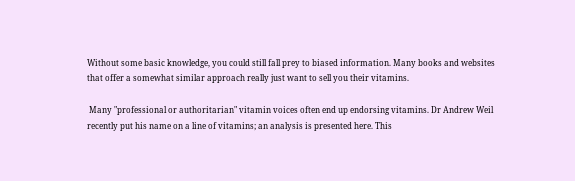Without some basic knowledge, you could still fall prey to biased information. Many books and websites that offer a somewhat similar approach really just want to sell you their vitamins.

 Many "professional or authoritarian" vitamin voices often end up endorsing vitamins. Dr Andrew Weil recently put his name on a line of vitamins; an analysis is presented here. This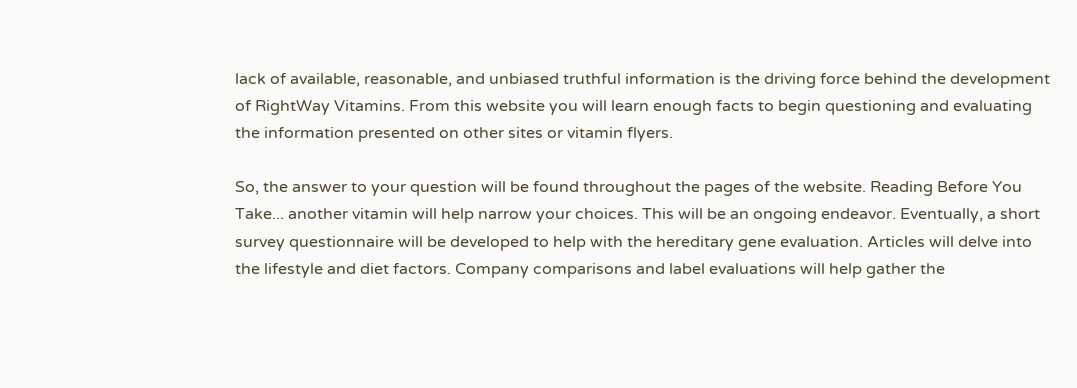lack of available, reasonable, and unbiased truthful information is the driving force behind the development of RightWay Vitamins. From this website you will learn enough facts to begin questioning and evaluating the information presented on other sites or vitamin flyers.

So, the answer to your question will be found throughout the pages of the website. Reading Before You Take... another vitamin will help narrow your choices. This will be an ongoing endeavor. Eventually, a short survey questionnaire will be developed to help with the hereditary gene evaluation. Articles will delve into the lifestyle and diet factors. Company comparisons and label evaluations will help gather the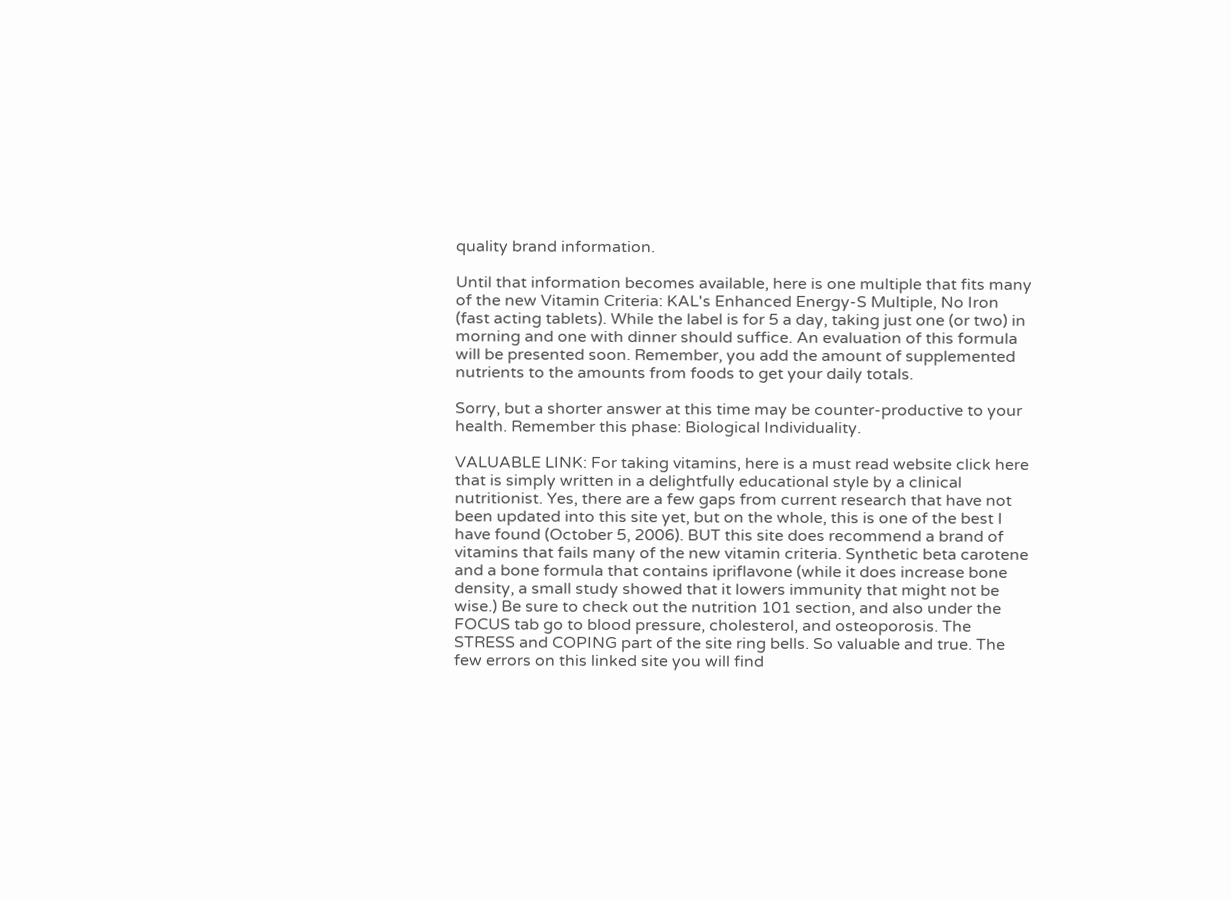quality brand information.

Until that information becomes available, here is one multiple that fits many of the new Vitamin Criteria: KAL's Enhanced Energy-S Multiple, No Iron (fast acting tablets). While the label is for 5 a day, taking just one (or two) in morning and one with dinner should suffice. An evaluation of this formula will be presented soon. Remember, you add the amount of supplemented nutrients to the amounts from foods to get your daily totals.

Sorry, but a shorter answer at this time may be counter-productive to your health. Remember this phase: Biological Individuality.

VALUABLE LINK: For taking vitamins, here is a must read website click here  that is simply written in a delightfully educational style by a clinical nutritionist. Yes, there are a few gaps from current research that have not been updated into this site yet, but on the whole, this is one of the best I have found (October 5, 2006). BUT this site does recommend a brand of vitamins that fails many of the new vitamin criteria. Synthetic beta carotene and a bone formula that contains ipriflavone (while it does increase bone density, a small study showed that it lowers immunity that might not be wise.) Be sure to check out the nutrition 101 section, and also under the FOCUS tab go to blood pressure, cholesterol, and osteoporosis. The STRESS and COPING part of the site ring bells. So valuable and true. The few errors on this linked site you will find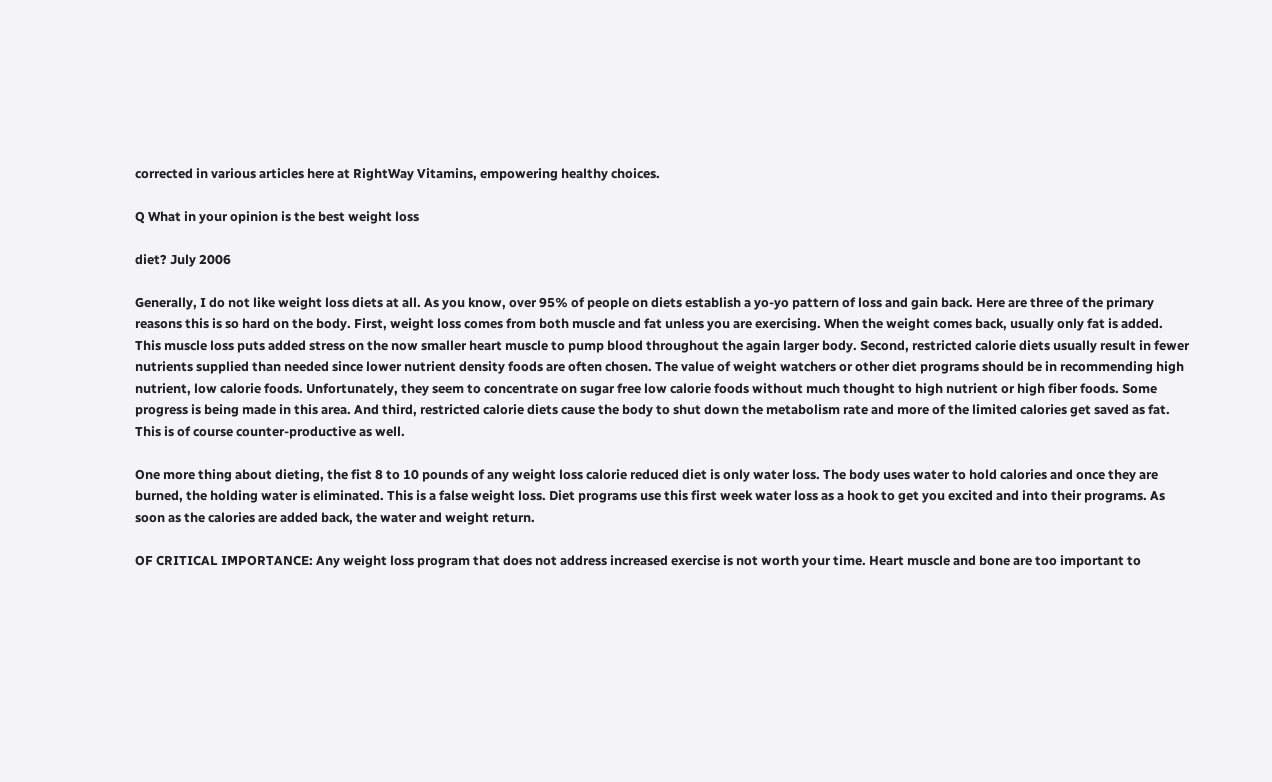corrected in various articles here at RightWay Vitamins, empowering healthy choices.

Q What in your opinion is the best weight loss

diet? July 2006

Generally, I do not like weight loss diets at all. As you know, over 95% of people on diets establish a yo-yo pattern of loss and gain back. Here are three of the primary reasons this is so hard on the body. First, weight loss comes from both muscle and fat unless you are exercising. When the weight comes back, usually only fat is added. This muscle loss puts added stress on the now smaller heart muscle to pump blood throughout the again larger body. Second, restricted calorie diets usually result in fewer nutrients supplied than needed since lower nutrient density foods are often chosen. The value of weight watchers or other diet programs should be in recommending high nutrient, low calorie foods. Unfortunately, they seem to concentrate on sugar free low calorie foods without much thought to high nutrient or high fiber foods. Some progress is being made in this area. And third, restricted calorie diets cause the body to shut down the metabolism rate and more of the limited calories get saved as fat. This is of course counter-productive as well.

One more thing about dieting, the fist 8 to 10 pounds of any weight loss calorie reduced diet is only water loss. The body uses water to hold calories and once they are burned, the holding water is eliminated. This is a false weight loss. Diet programs use this first week water loss as a hook to get you excited and into their programs. As soon as the calories are added back, the water and weight return.

OF CRITICAL IMPORTANCE: Any weight loss program that does not address increased exercise is not worth your time. Heart muscle and bone are too important to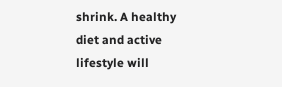shrink. A healthy diet and active lifestyle will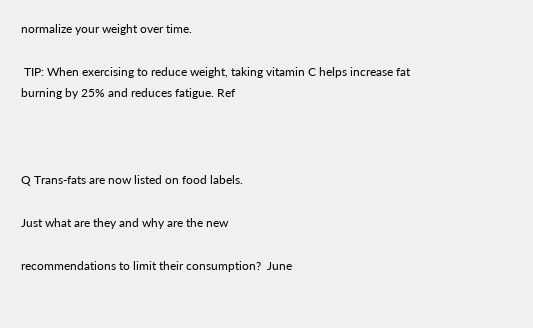normalize your weight over time.

 TIP: When exercising to reduce weight, taking vitamin C helps increase fat burning by 25% and reduces fatigue. Ref



Q Trans-fats are now listed on food labels.

Just what are they and why are the new

recommendations to limit their consumption?  June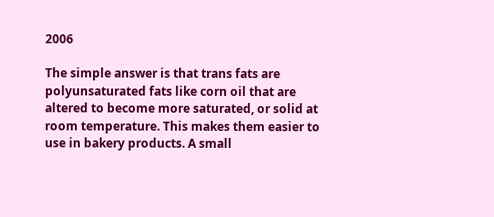2006

The simple answer is that trans fats are polyunsaturated fats like corn oil that are altered to become more saturated, or solid at room temperature. This makes them easier to use in bakery products. A small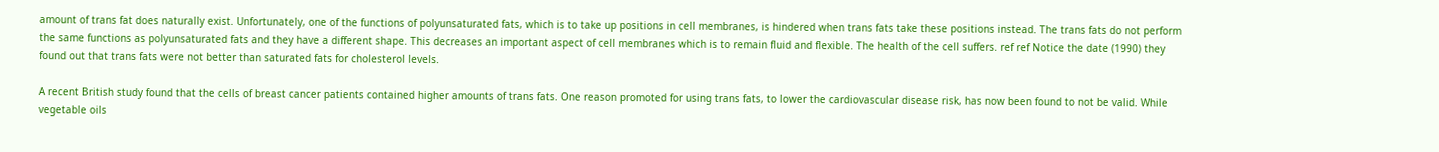amount of trans fat does naturally exist. Unfortunately, one of the functions of polyunsaturated fats, which is to take up positions in cell membranes, is hindered when trans fats take these positions instead. The trans fats do not perform the same functions as polyunsaturated fats and they have a different shape. This decreases an important aspect of cell membranes which is to remain fluid and flexible. The health of the cell suffers. ref ref Notice the date (1990) they found out that trans fats were not better than saturated fats for cholesterol levels.

A recent British study found that the cells of breast cancer patients contained higher amounts of trans fats. One reason promoted for using trans fats, to lower the cardiovascular disease risk, has now been found to not be valid. While vegetable oils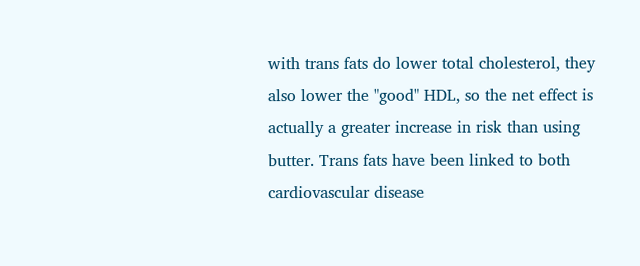with trans fats do lower total cholesterol, they also lower the "good" HDL, so the net effect is actually a greater increase in risk than using butter. Trans fats have been linked to both cardiovascular disease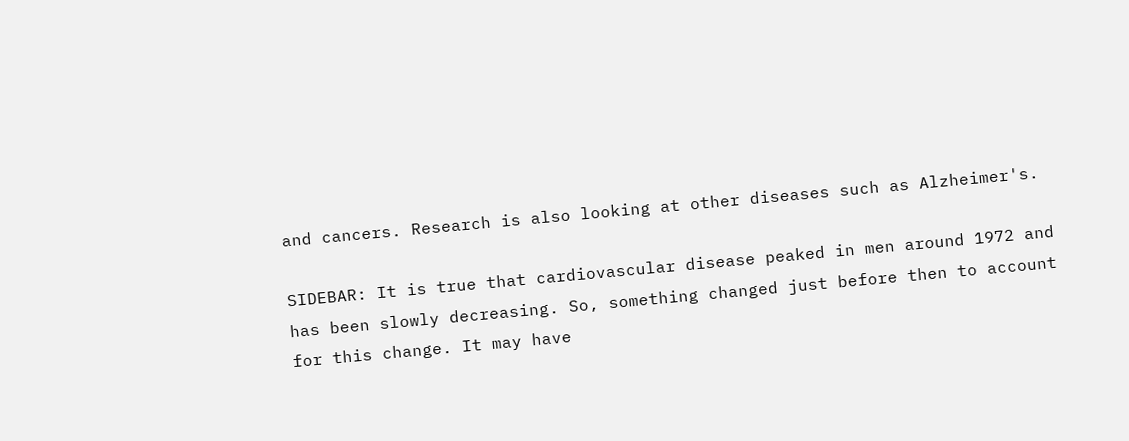and cancers. Research is also looking at other diseases such as Alzheimer's.

SIDEBAR: It is true that cardiovascular disease peaked in men around 1972 and has been slowly decreasing. So, something changed just before then to account for this change. It may have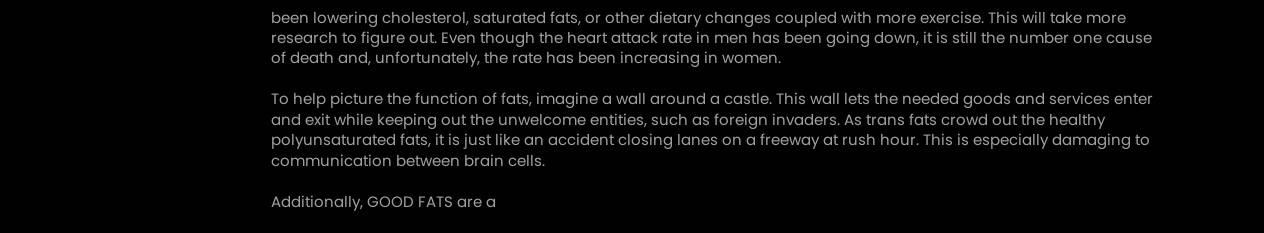been lowering cholesterol, saturated fats, or other dietary changes coupled with more exercise. This will take more research to figure out. Even though the heart attack rate in men has been going down, it is still the number one cause of death and, unfortunately, the rate has been increasing in women.

To help picture the function of fats, imagine a wall around a castle. This wall lets the needed goods and services enter and exit while keeping out the unwelcome entities, such as foreign invaders. As trans fats crowd out the healthy polyunsaturated fats, it is just like an accident closing lanes on a freeway at rush hour. This is especially damaging to communication between brain cells.

Additionally, GOOD FATS are a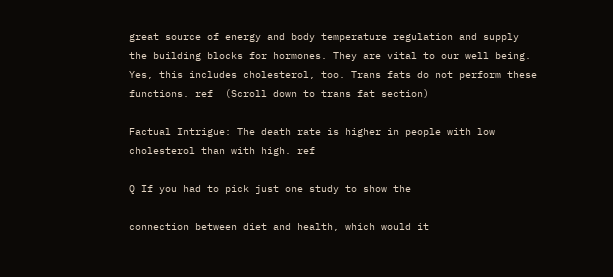great source of energy and body temperature regulation and supply the building blocks for hormones. They are vital to our well being. Yes, this includes cholesterol, too. Trans fats do not perform these functions. ref  (Scroll down to trans fat section)

Factual Intrigue: The death rate is higher in people with low cholesterol than with high. ref

Q If you had to pick just one study to show the

connection between diet and health, which would it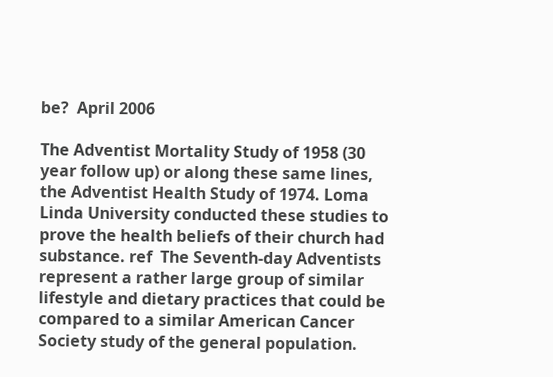be?  April 2006

The Adventist Mortality Study of 1958 (30 year follow up) or along these same lines, the Adventist Health Study of 1974. Loma Linda University conducted these studies to prove the health beliefs of their church had substance. ref  The Seventh-day Adventists represent a rather large group of similar lifestyle and dietary practices that could be compared to a similar American Cancer Society study of the general population.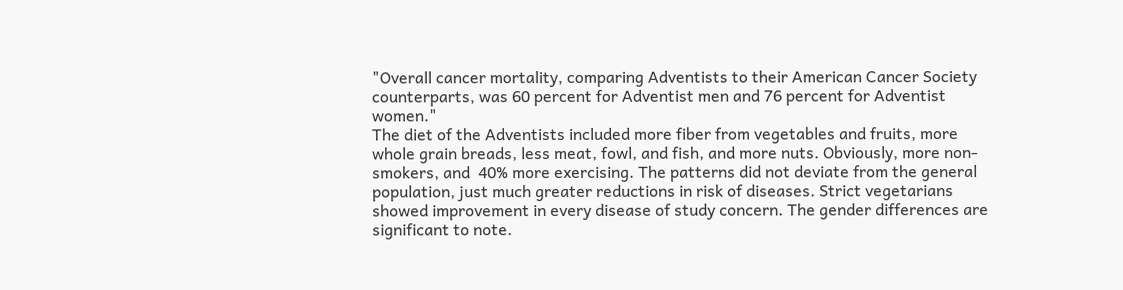"Overall cancer mortality, comparing Adventists to their American Cancer Society counterparts, was 60 percent for Adventist men and 76 percent for Adventist women."
The diet of the Adventists included more fiber from vegetables and fruits, more whole grain breads, less meat, fowl, and fish, and more nuts. Obviously, more non-smokers, and  40% more exercising. The patterns did not deviate from the general population, just much greater reductions in risk of diseases. Strict vegetarians showed improvement in every disease of study concern. The gender differences are significant to note.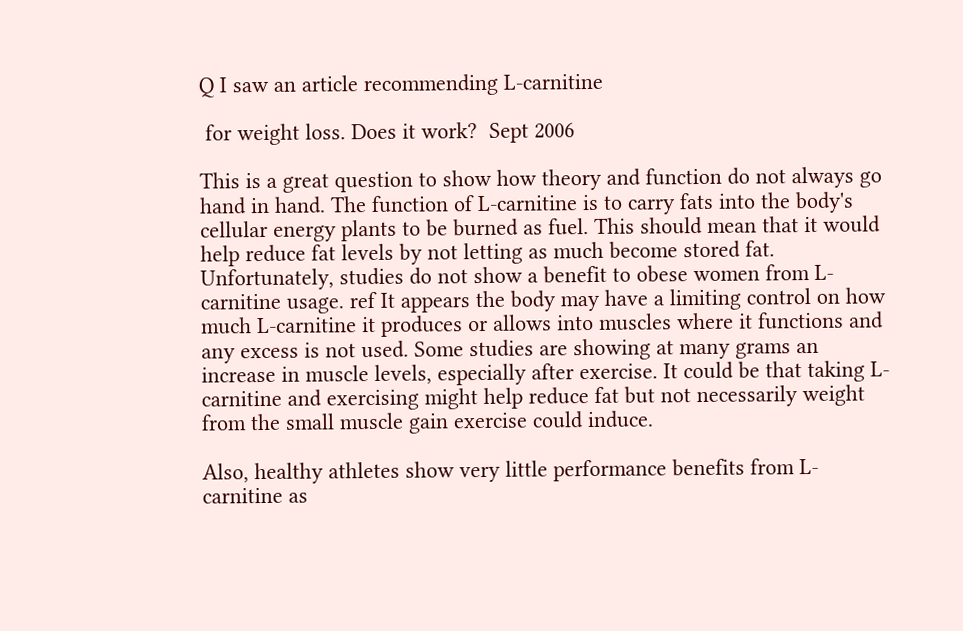Q I saw an article recommending L-carnitine

 for weight loss. Does it work?  Sept 2006

This is a great question to show how theory and function do not always go hand in hand. The function of L-carnitine is to carry fats into the body's cellular energy plants to be burned as fuel. This should mean that it would help reduce fat levels by not letting as much become stored fat. Unfortunately, studies do not show a benefit to obese women from L-carnitine usage. ref It appears the body may have a limiting control on how much L-carnitine it produces or allows into muscles where it functions and any excess is not used. Some studies are showing at many grams an increase in muscle levels, especially after exercise. It could be that taking L-carnitine and exercising might help reduce fat but not necessarily weight from the small muscle gain exercise could induce.

Also, healthy athletes show very little performance benefits from L-carnitine as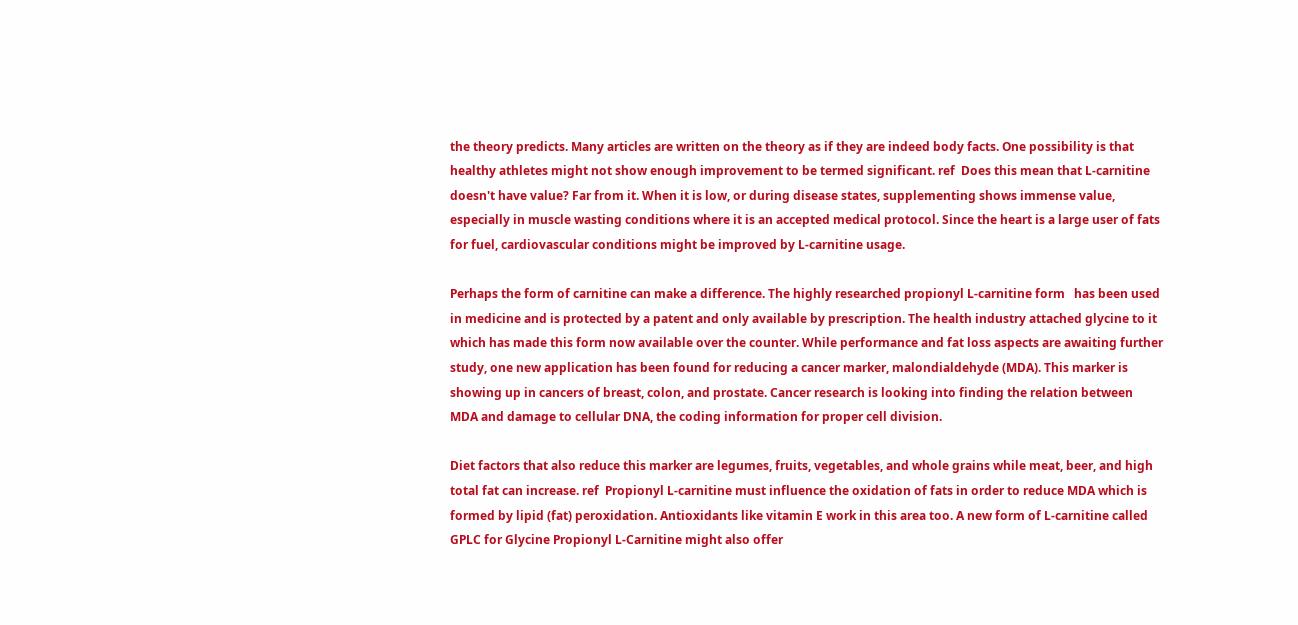the theory predicts. Many articles are written on the theory as if they are indeed body facts. One possibility is that healthy athletes might not show enough improvement to be termed significant. ref  Does this mean that L-carnitine doesn't have value? Far from it. When it is low, or during disease states, supplementing shows immense value, especially in muscle wasting conditions where it is an accepted medical protocol. Since the heart is a large user of fats for fuel, cardiovascular conditions might be improved by L-carnitine usage.

Perhaps the form of carnitine can make a difference. The highly researched propionyl L-carnitine form   has been used in medicine and is protected by a patent and only available by prescription. The health industry attached glycine to it which has made this form now available over the counter. While performance and fat loss aspects are awaiting further study, one new application has been found for reducing a cancer marker, malondialdehyde (MDA). This marker is showing up in cancers of breast, colon, and prostate. Cancer research is looking into finding the relation between MDA and damage to cellular DNA, the coding information for proper cell division.

Diet factors that also reduce this marker are legumes, fruits, vegetables, and whole grains while meat, beer, and high total fat can increase. ref  Propionyl L-carnitine must influence the oxidation of fats in order to reduce MDA which is formed by lipid (fat) peroxidation. Antioxidants like vitamin E work in this area too. A new form of L-carnitine called GPLC for Glycine Propionyl L-Carnitine might also offer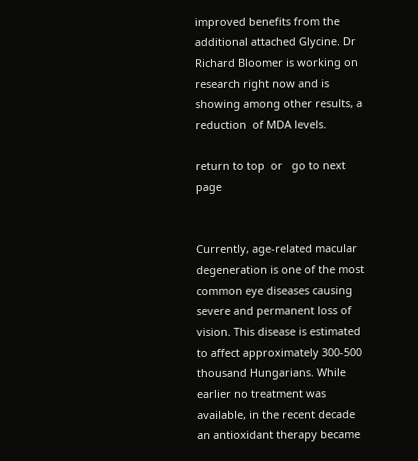improved benefits from the additional attached Glycine. Dr Richard Bloomer is working on research right now and is showing among other results, a reduction  of MDA levels.

return to top  or   go to next page


Currently, age-related macular degeneration is one of the most common eye diseases causing severe and permanent loss of vision. This disease is estimated to affect approximately 300-500 thousand Hungarians. While earlier no treatment was available, in the recent decade an antioxidant therapy became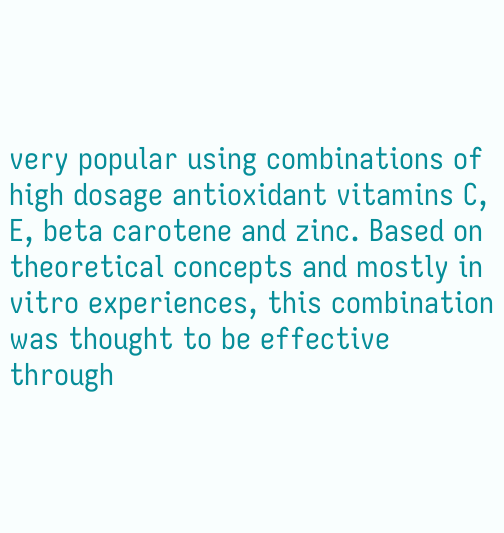very popular using combinations of high dosage antioxidant vitamins C, E, beta carotene and zinc. Based on theoretical concepts and mostly in vitro experiences, this combination was thought to be effective through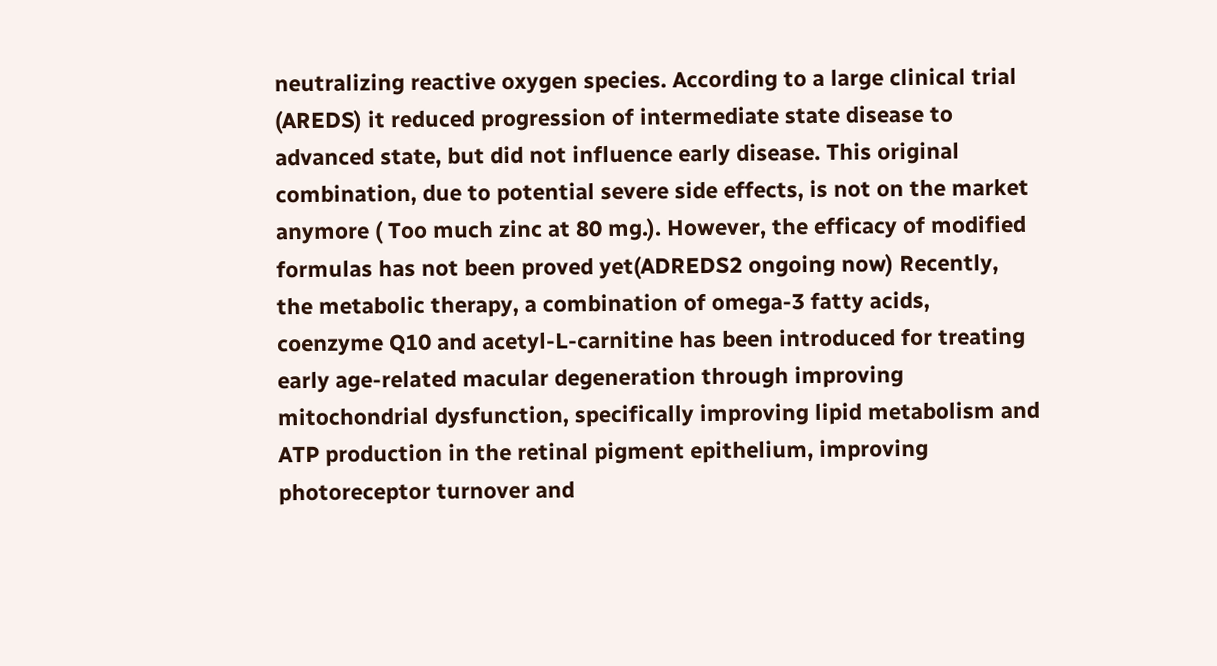neutralizing reactive oxygen species. According to a large clinical trial (AREDS) it reduced progression of intermediate state disease to advanced state, but did not influence early disease. This original combination, due to potential severe side effects, is not on the market anymore ( Too much zinc at 80 mg.). However, the efficacy of modified formulas has not been proved yet(ADREDS2 ongoing now) Recently, the metabolic therapy, a combination of omega-3 fatty acids, coenzyme Q10 and acetyl-L-carnitine has been introduced for treating early age-related macular degeneration through improving mitochondrial dysfunction, specifically improving lipid metabolism and ATP production in the retinal pigment epithelium, improving photoreceptor turnover and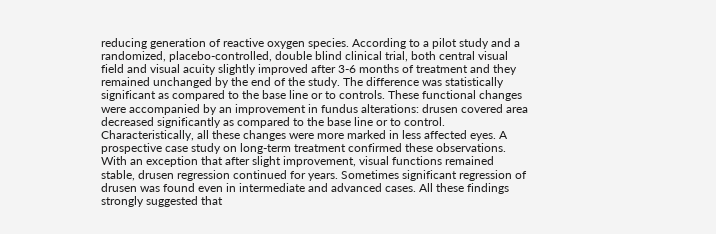reducing generation of reactive oxygen species. According to a pilot study and a randomized, placebo-controlled, double blind clinical trial, both central visual field and visual acuity slightly improved after 3-6 months of treatment and they remained unchanged by the end of the study. The difference was statistically significant as compared to the base line or to controls. These functional changes were accompanied by an improvement in fundus alterations: drusen covered area decreased significantly as compared to the base line or to control. Characteristically, all these changes were more marked in less affected eyes. A prospective case study on long-term treatment confirmed these observations. With an exception that after slight improvement, visual functions remained stable, drusen regression continued for years. Sometimes significant regression of drusen was found even in intermediate and advanced cases. All these findings strongly suggested that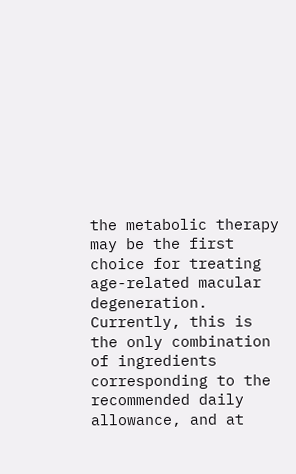the metabolic therapy may be the first choice for treating age-related macular degeneration. Currently, this is the only combination of ingredients corresponding to the recommended daily allowance, and at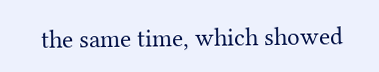the same time, which showed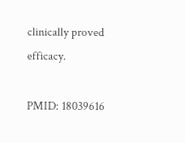clinically proved efficacy.

PMID: 18039616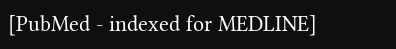[PubMed - indexed for MEDLINE]